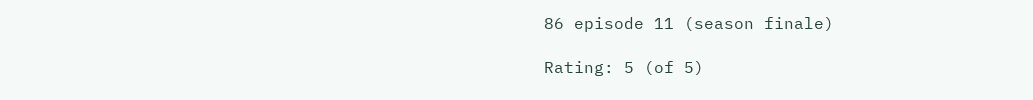86 episode 11 (season finale)

Rating: 5 (of 5)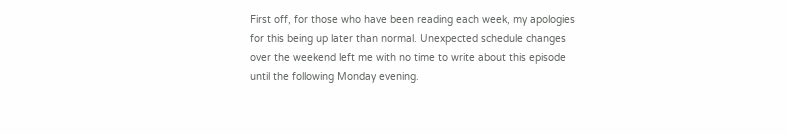First off, for those who have been reading each week, my apologies for this being up later than normal. Unexpected schedule changes over the weekend left me with no time to write about this episode until the following Monday evening.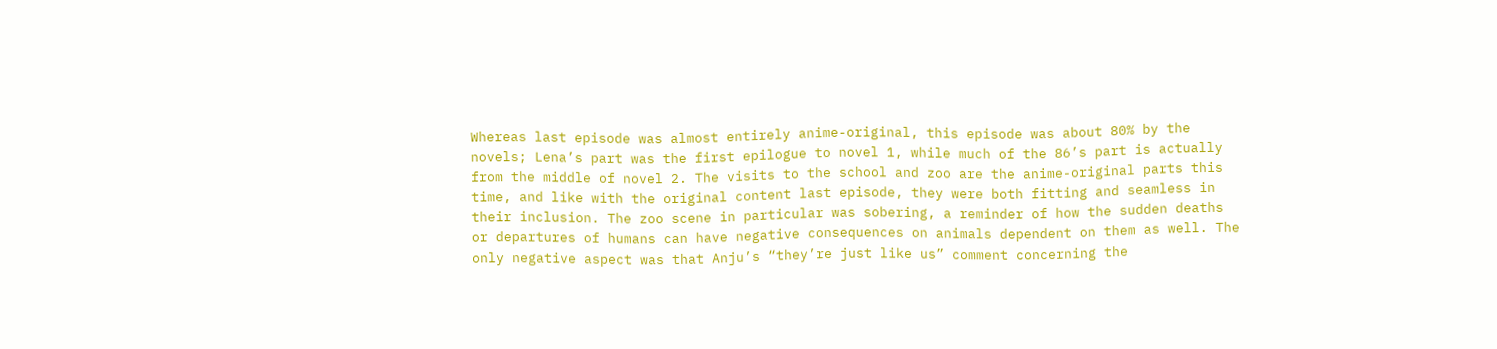Whereas last episode was almost entirely anime-original, this episode was about 80% by the novels; Lena’s part was the first epilogue to novel 1, while much of the 86’s part is actually from the middle of novel 2. The visits to the school and zoo are the anime-original parts this time, and like with the original content last episode, they were both fitting and seamless in their inclusion. The zoo scene in particular was sobering, a reminder of how the sudden deaths or departures of humans can have negative consequences on animals dependent on them as well. The only negative aspect was that Anju’s “they’re just like us” comment concerning the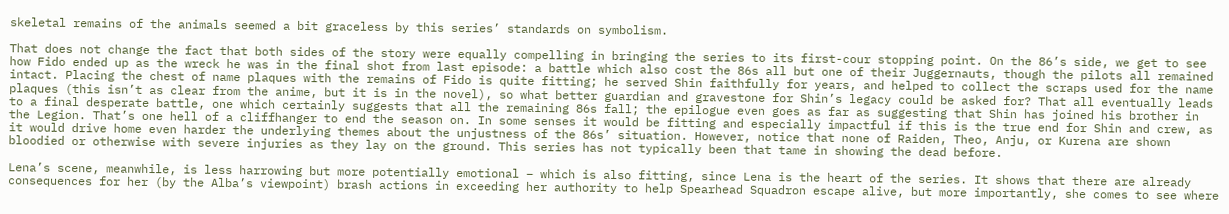skeletal remains of the animals seemed a bit graceless by this series’ standards on symbolism.

That does not change the fact that both sides of the story were equally compelling in bringing the series to its first-cour stopping point. On the 86’s side, we get to see how Fido ended up as the wreck he was in the final shot from last episode: a battle which also cost the 86s all but one of their Juggernauts, though the pilots all remained intact. Placing the chest of name plaques with the remains of Fido is quite fitting; he served Shin faithfully for years, and helped to collect the scraps used for the name plaques (this isn’t as clear from the anime, but it is in the novel), so what better guardian and gravestone for Shin’s legacy could be asked for? That all eventually leads to a final desperate battle, one which certainly suggests that all the remaining 86s fall; the epilogue even goes as far as suggesting that Shin has joined his brother in the Legion. That’s one hell of a cliffhanger to end the season on. In some senses it would be fitting and especially impactful if this is the true end for Shin and crew, as it would drive home even harder the underlying themes about the unjustness of the 86s’ situation. However, notice that none of Raiden, Theo, Anju, or Kurena are shown bloodied or otherwise with severe injuries as they lay on the ground. This series has not typically been that tame in showing the dead before.

Lena’s scene, meanwhile, is less harrowing but more potentially emotional – which is also fitting, since Lena is the heart of the series. It shows that there are already consequences for her (by the Alba’s viewpoint) brash actions in exceeding her authority to help Spearhead Squadron escape alive, but more importantly, she comes to see where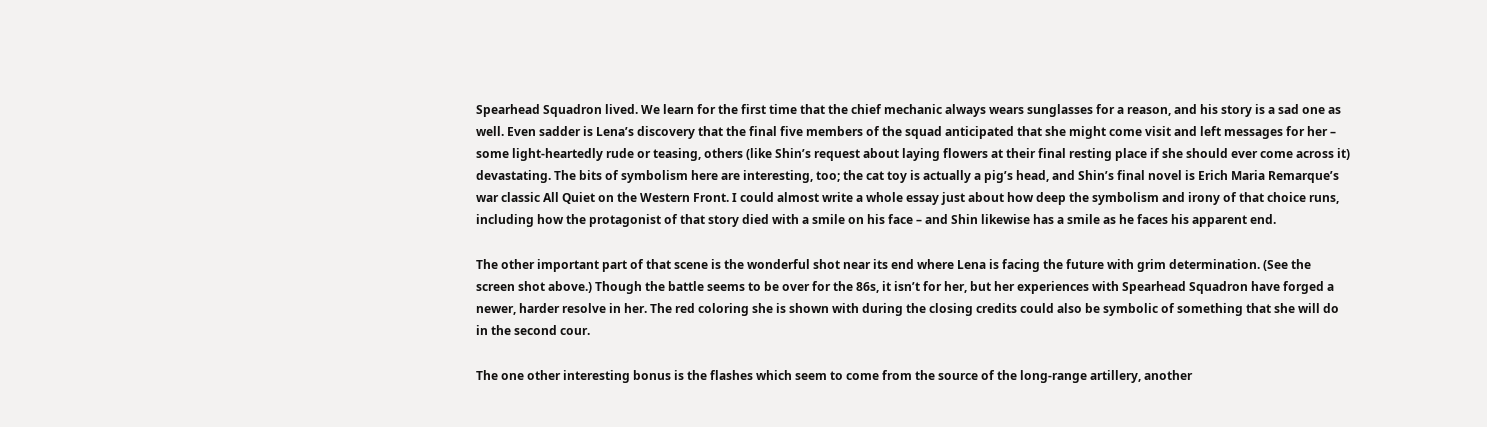Spearhead Squadron lived. We learn for the first time that the chief mechanic always wears sunglasses for a reason, and his story is a sad one as well. Even sadder is Lena’s discovery that the final five members of the squad anticipated that she might come visit and left messages for her – some light-heartedly rude or teasing, others (like Shin’s request about laying flowers at their final resting place if she should ever come across it) devastating. The bits of symbolism here are interesting, too; the cat toy is actually a pig’s head, and Shin’s final novel is Erich Maria Remarque’s war classic All Quiet on the Western Front. I could almost write a whole essay just about how deep the symbolism and irony of that choice runs, including how the protagonist of that story died with a smile on his face – and Shin likewise has a smile as he faces his apparent end.

The other important part of that scene is the wonderful shot near its end where Lena is facing the future with grim determination. (See the screen shot above.) Though the battle seems to be over for the 86s, it isn’t for her, but her experiences with Spearhead Squadron have forged a newer, harder resolve in her. The red coloring she is shown with during the closing credits could also be symbolic of something that she will do in the second cour.

The one other interesting bonus is the flashes which seem to come from the source of the long-range artillery, another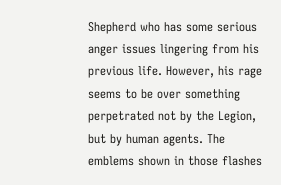Shepherd who has some serious anger issues lingering from his previous life. However, his rage seems to be over something perpetrated not by the Legion, but by human agents. The emblems shown in those flashes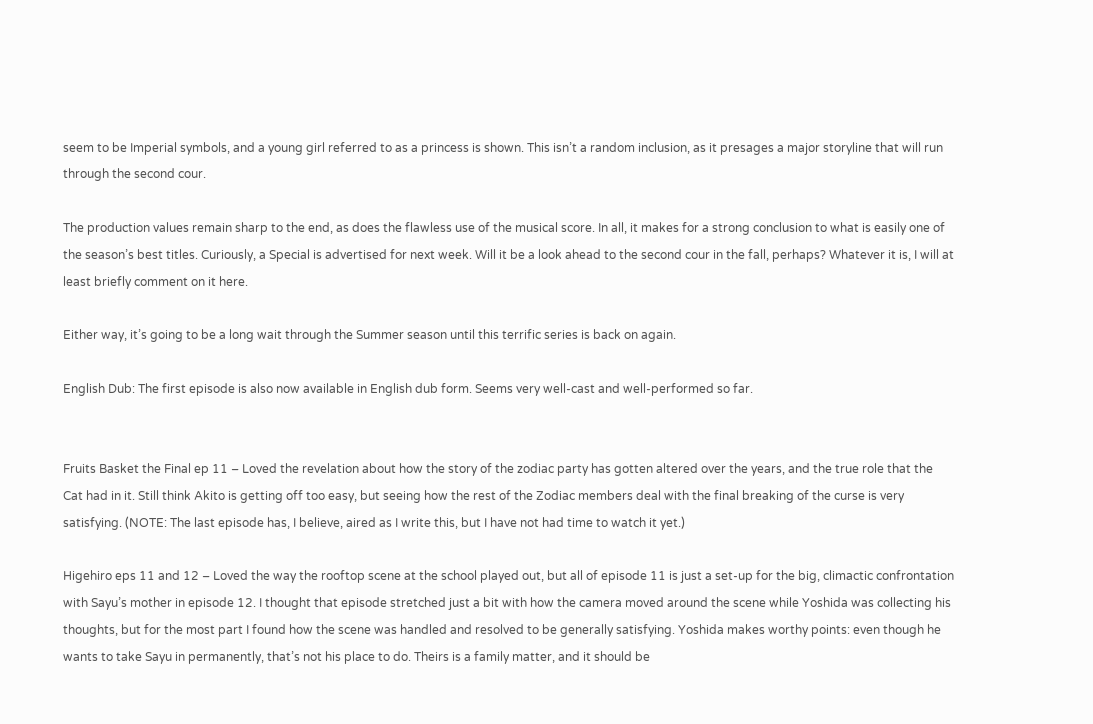seem to be Imperial symbols, and a young girl referred to as a princess is shown. This isn’t a random inclusion, as it presages a major storyline that will run through the second cour.

The production values remain sharp to the end, as does the flawless use of the musical score. In all, it makes for a strong conclusion to what is easily one of the season’s best titles. Curiously, a Special is advertised for next week. Will it be a look ahead to the second cour in the fall, perhaps? Whatever it is, I will at least briefly comment on it here.

Either way, it’s going to be a long wait through the Summer season until this terrific series is back on again.

English Dub: The first episode is also now available in English dub form. Seems very well-cast and well-performed so far.


Fruits Basket the Final ep 11 – Loved the revelation about how the story of the zodiac party has gotten altered over the years, and the true role that the Cat had in it. Still think Akito is getting off too easy, but seeing how the rest of the Zodiac members deal with the final breaking of the curse is very satisfying. (NOTE: The last episode has, I believe, aired as I write this, but I have not had time to watch it yet.)

Higehiro eps 11 and 12 – Loved the way the rooftop scene at the school played out, but all of episode 11 is just a set-up for the big, climactic confrontation with Sayu’s mother in episode 12. I thought that episode stretched just a bit with how the camera moved around the scene while Yoshida was collecting his thoughts, but for the most part I found how the scene was handled and resolved to be generally satisfying. Yoshida makes worthy points: even though he wants to take Sayu in permanently, that’s not his place to do. Theirs is a family matter, and it should be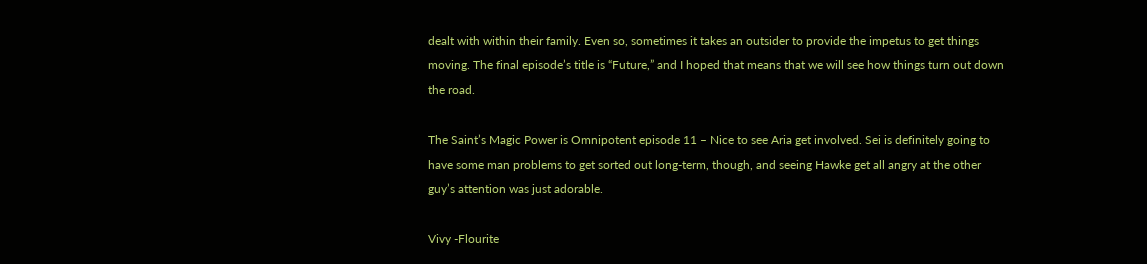dealt with within their family. Even so, sometimes it takes an outsider to provide the impetus to get things moving. The final episode’s title is “Future,” and I hoped that means that we will see how things turn out down the road.

The Saint’s Magic Power is Omnipotent episode 11 – Nice to see Aria get involved. Sei is definitely going to have some man problems to get sorted out long-term, though, and seeing Hawke get all angry at the other guy’s attention was just adorable.

Vivy -Flourite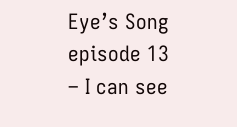Eye’s Song episode 13 – I can see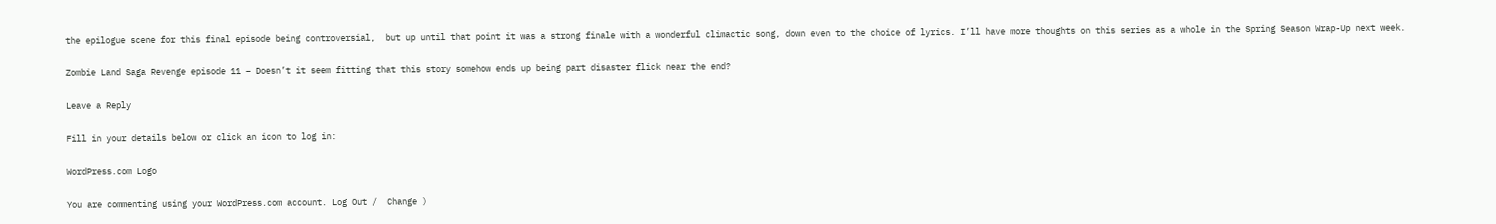the epilogue scene for this final episode being controversial,  but up until that point it was a strong finale with a wonderful climactic song, down even to the choice of lyrics. I’ll have more thoughts on this series as a whole in the Spring Season Wrap-Up next week.

Zombie Land Saga Revenge episode 11 – Doesn’t it seem fitting that this story somehow ends up being part disaster flick near the end?

Leave a Reply

Fill in your details below or click an icon to log in:

WordPress.com Logo

You are commenting using your WordPress.com account. Log Out /  Change )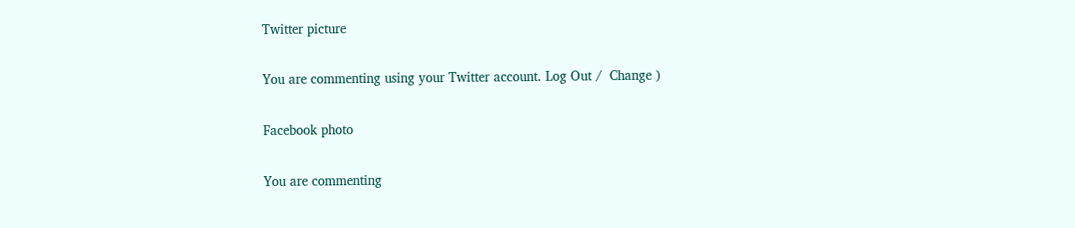Twitter picture

You are commenting using your Twitter account. Log Out /  Change )

Facebook photo

You are commenting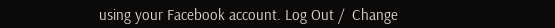using your Facebook account. Log Out /  Change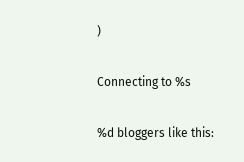)

Connecting to %s

%d bloggers like this: